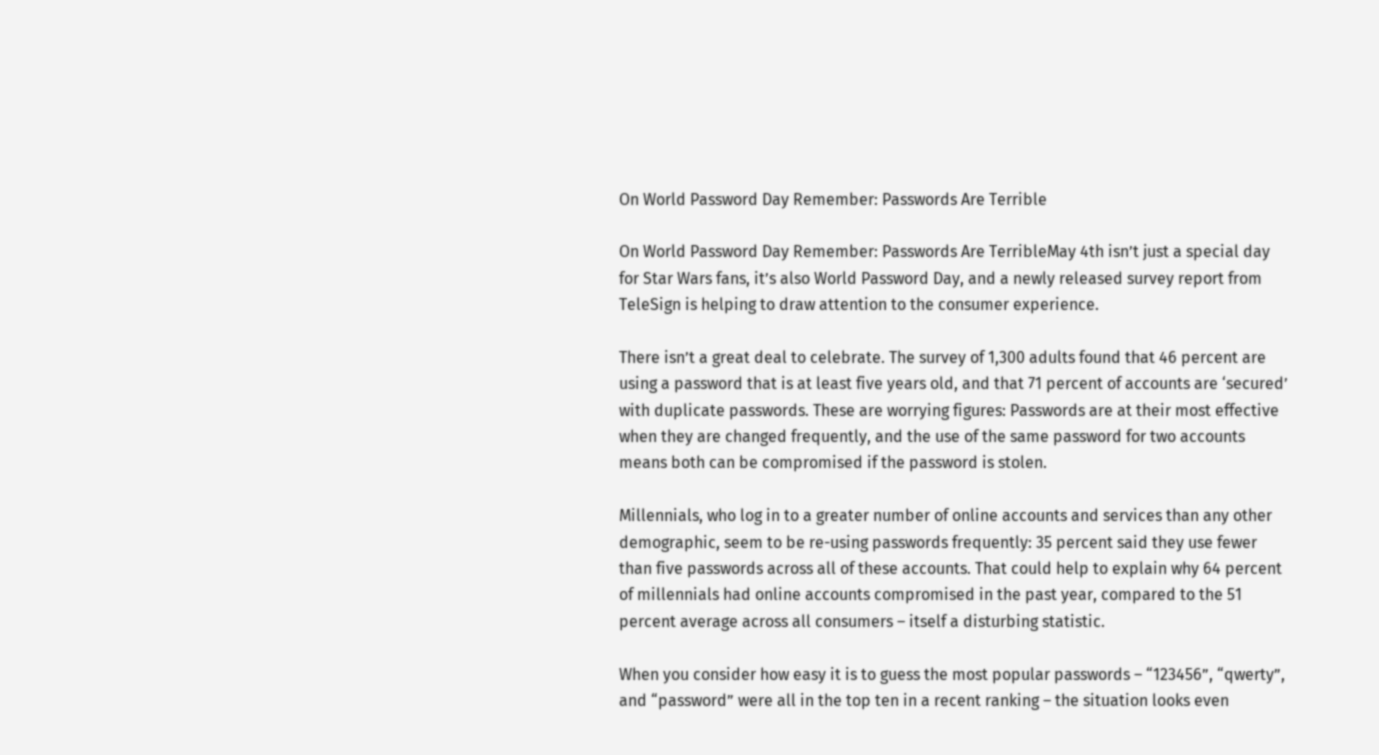On World Password Day Remember: Passwords Are Terrible

On World Password Day Remember: Passwords Are TerribleMay 4th isn’t just a special day for Star Wars fans, it’s also World Password Day, and a newly released survey report from TeleSign is helping to draw attention to the consumer experience.

There isn’t a great deal to celebrate. The survey of 1,300 adults found that 46 percent are using a password that is at least five years old, and that 71 percent of accounts are ‘secured’ with duplicate passwords. These are worrying figures: Passwords are at their most effective when they are changed frequently, and the use of the same password for two accounts means both can be compromised if the password is stolen.

Millennials, who log in to a greater number of online accounts and services than any other demographic, seem to be re-using passwords frequently: 35 percent said they use fewer than five passwords across all of these accounts. That could help to explain why 64 percent of millennials had online accounts compromised in the past year, compared to the 51 percent average across all consumers – itself a disturbing statistic.

When you consider how easy it is to guess the most popular passwords – “123456”, “qwerty”, and “password” were all in the top ten in a recent ranking – the situation looks even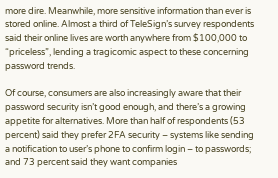more dire. Meanwhile, more sensitive information than ever is stored online. Almost a third of TeleSign’s survey respondents said their online lives are worth anywhere from $100,000 to “priceless”, lending a tragicomic aspect to these concerning password trends.

Of course, consumers are also increasingly aware that their password security isn’t good enough, and there’s a growing appetite for alternatives. More than half of respondents (53 percent) said they prefer 2FA security – systems like sending a notification to user’s phone to confirm login – to passwords; and 73 percent said they want companies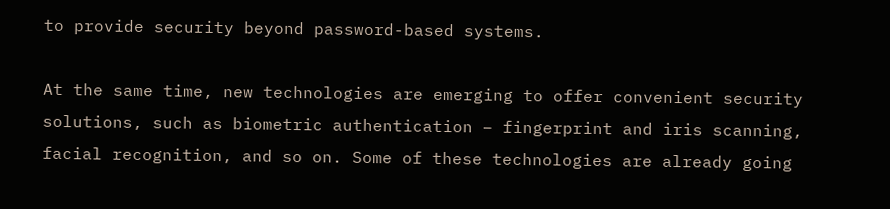to provide security beyond password-based systems.

At the same time, new technologies are emerging to offer convenient security solutions, such as biometric authentication – fingerprint and iris scanning, facial recognition, and so on. Some of these technologies are already going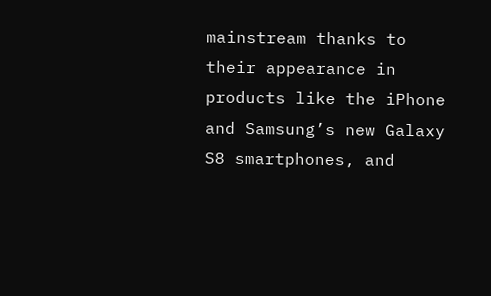mainstream thanks to their appearance in products like the iPhone and Samsung’s new Galaxy S8 smartphones, and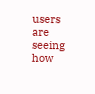users are seeing how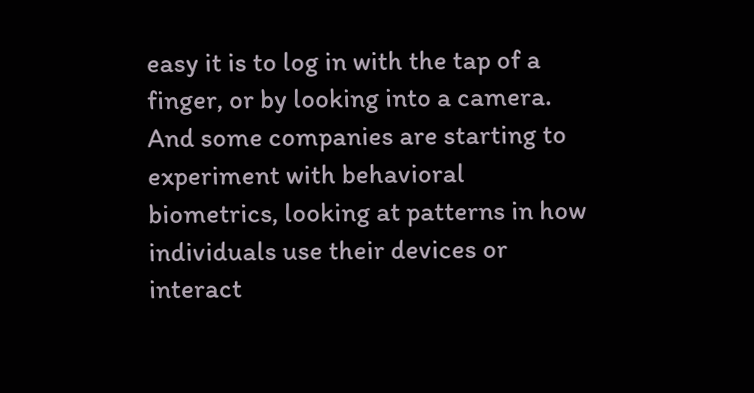easy it is to log in with the tap of a finger, or by looking into a camera. And some companies are starting to experiment with behavioral biometrics, looking at patterns in how individuals use their devices or interact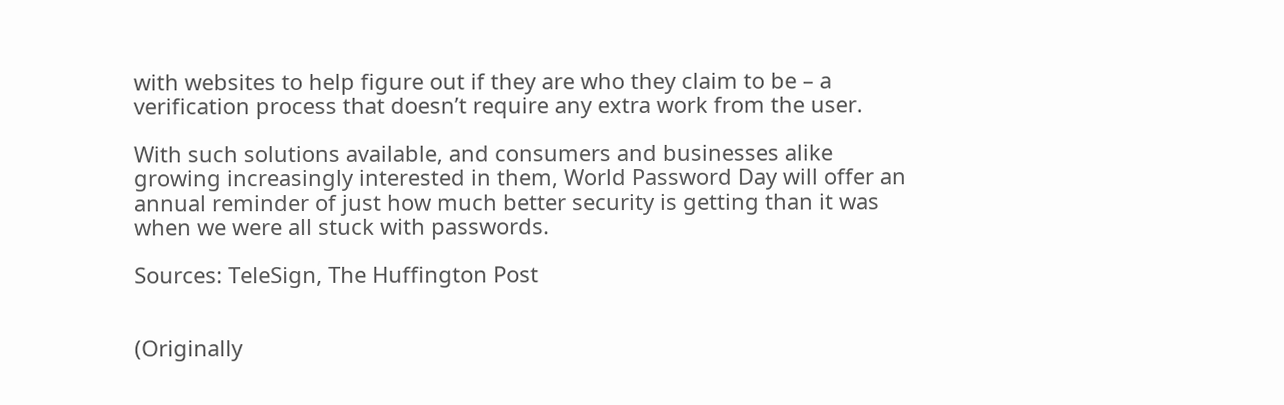with websites to help figure out if they are who they claim to be – a verification process that doesn’t require any extra work from the user.

With such solutions available, and consumers and businesses alike growing increasingly interested in them, World Password Day will offer an annual reminder of just how much better security is getting than it was when we were all stuck with passwords.

Sources: TeleSign, The Huffington Post


(Originally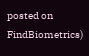posted on FindBiometrics)